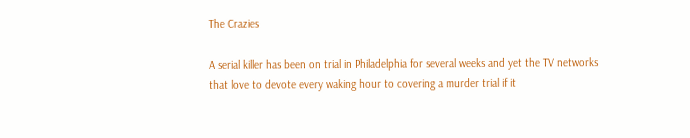The Crazies

A serial killer has been on trial in Philadelphia for several weeks and yet the TV networks that love to devote every waking hour to covering a murder trial if it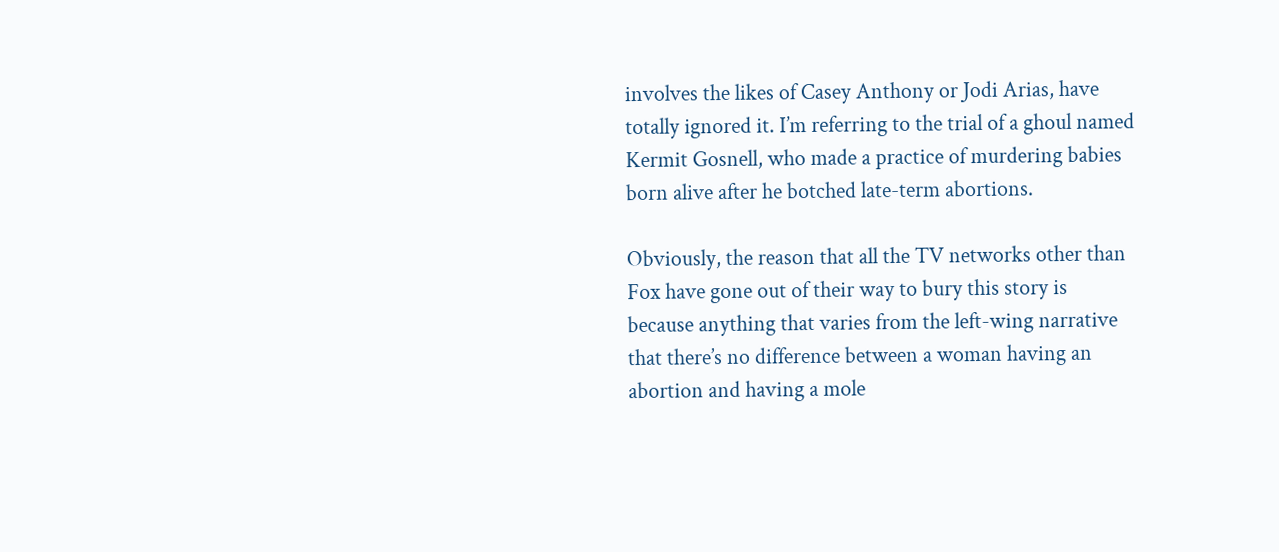involves the likes of Casey Anthony or Jodi Arias, have totally ignored it. I’m referring to the trial of a ghoul named Kermit Gosnell, who made a practice of murdering babies born alive after he botched late-term abortions.

Obviously, the reason that all the TV networks other than Fox have gone out of their way to bury this story is because anything that varies from the left-wing narrative that there’s no difference between a woman having an abortion and having a mole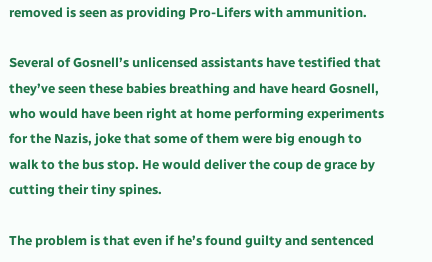removed is seen as providing Pro-Lifers with ammunition.

Several of Gosnell’s unlicensed assistants have testified that they’ve seen these babies breathing and have heard Gosnell, who would have been right at home performing experiments for the Nazis, joke that some of them were big enough to walk to the bus stop. He would deliver the coup de grace by cutting their tiny spines.

The problem is that even if he’s found guilty and sentenced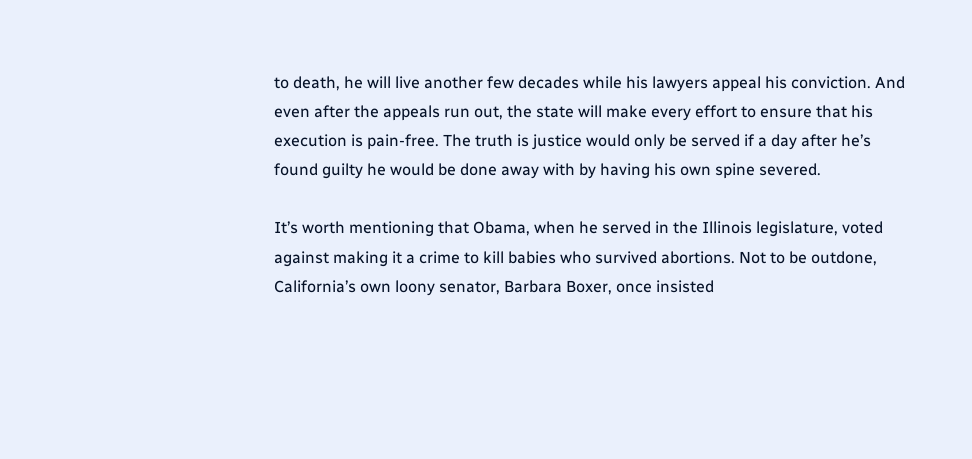to death, he will live another few decades while his lawyers appeal his conviction. And even after the appeals run out, the state will make every effort to ensure that his execution is pain-free. The truth is justice would only be served if a day after he’s found guilty he would be done away with by having his own spine severed.

It’s worth mentioning that Obama, when he served in the Illinois legislature, voted against making it a crime to kill babies who survived abortions. Not to be outdone, California’s own loony senator, Barbara Boxer, once insisted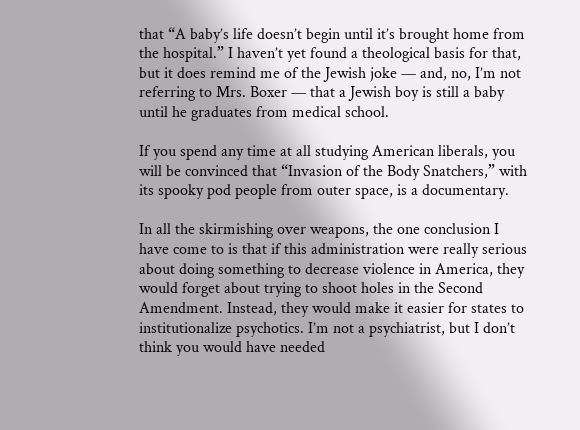that “A baby’s life doesn’t begin until it’s brought home from the hospital.” I haven’t yet found a theological basis for that, but it does remind me of the Jewish joke — and, no, I’m not referring to Mrs. Boxer — that a Jewish boy is still a baby until he graduates from medical school.

If you spend any time at all studying American liberals, you will be convinced that “Invasion of the Body Snatchers,” with its spooky pod people from outer space, is a documentary.

In all the skirmishing over weapons, the one conclusion I have come to is that if this administration were really serious about doing something to decrease violence in America, they would forget about trying to shoot holes in the Second Amendment. Instead, they would make it easier for states to institutionalize psychotics. I’m not a psychiatrist, but I don’t think you would have needed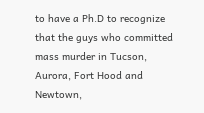to have a Ph.D to recognize that the guys who committed mass murder in Tucson, Aurora, Fort Hood and Newtown,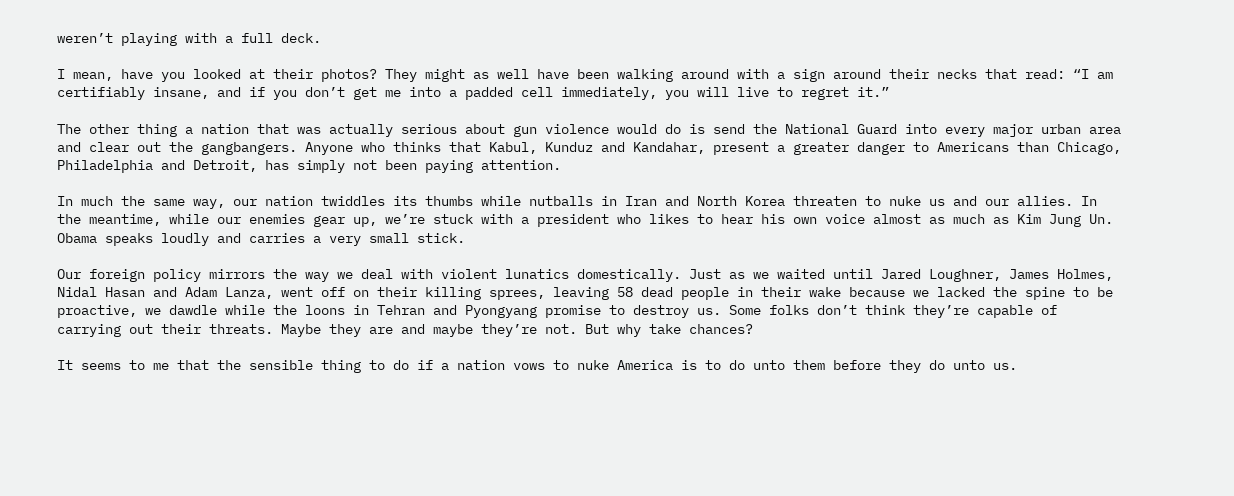weren’t playing with a full deck.

I mean, have you looked at their photos? They might as well have been walking around with a sign around their necks that read: “I am certifiably insane, and if you don’t get me into a padded cell immediately, you will live to regret it.”

The other thing a nation that was actually serious about gun violence would do is send the National Guard into every major urban area and clear out the gangbangers. Anyone who thinks that Kabul, Kunduz and Kandahar, present a greater danger to Americans than Chicago, Philadelphia and Detroit, has simply not been paying attention.

In much the same way, our nation twiddles its thumbs while nutballs in Iran and North Korea threaten to nuke us and our allies. In the meantime, while our enemies gear up, we’re stuck with a president who likes to hear his own voice almost as much as Kim Jung Un. Obama speaks loudly and carries a very small stick.

Our foreign policy mirrors the way we deal with violent lunatics domestically. Just as we waited until Jared Loughner, James Holmes, Nidal Hasan and Adam Lanza, went off on their killing sprees, leaving 58 dead people in their wake because we lacked the spine to be proactive, we dawdle while the loons in Tehran and Pyongyang promise to destroy us. Some folks don’t think they’re capable of carrying out their threats. Maybe they are and maybe they’re not. But why take chances?

It seems to me that the sensible thing to do if a nation vows to nuke America is to do unto them before they do unto us.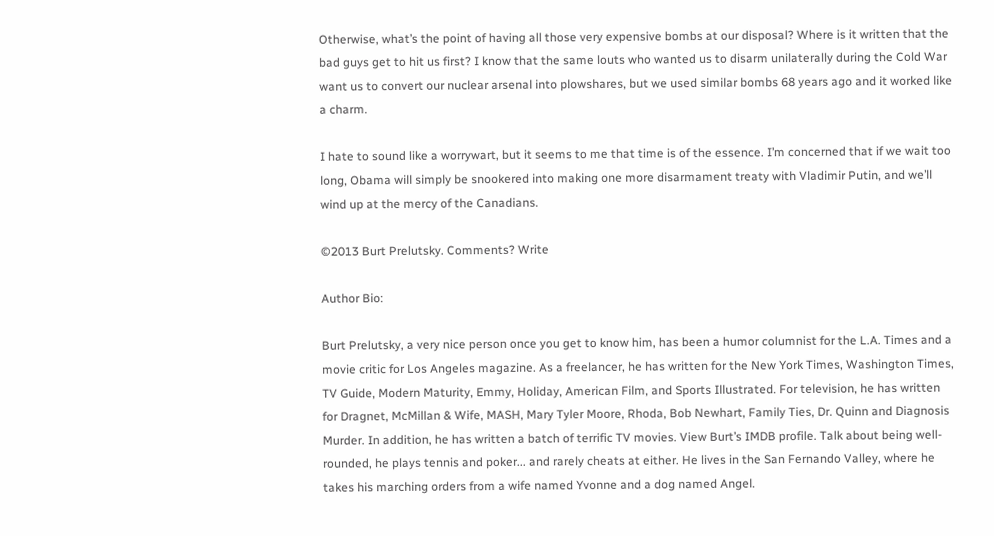Otherwise, what’s the point of having all those very expensive bombs at our disposal? Where is it written that the bad guys get to hit us first? I know that the same louts who wanted us to disarm unilaterally during the Cold War want us to convert our nuclear arsenal into plowshares, but we used similar bombs 68 years ago and it worked like a charm.

I hate to sound like a worrywart, but it seems to me that time is of the essence. I’m concerned that if we wait too long, Obama will simply be snookered into making one more disarmament treaty with Vladimir Putin, and we’ll wind up at the mercy of the Canadians.

©2013 Burt Prelutsky. Comments? Write

Author Bio:

Burt Prelutsky, a very nice person once you get to know him, has been a humor columnist for the L.A. Times and a movie critic for Los Angeles magazine. As a freelancer, he has written for the New York Times, Washington Times, TV Guide, Modern Maturity, Emmy, Holiday, American Film, and Sports Illustrated. For television, he has written for Dragnet, McMillan & Wife, MASH, Mary Tyler Moore, Rhoda, Bob Newhart, Family Ties, Dr. Quinn and Diagnosis Murder. In addition, he has written a batch of terrific TV movies. View Burt’s IMDB profile. Talk about being well-rounded, he plays tennis and poker... and rarely cheats at either. He lives in the San Fernando Valley, where he takes his marching orders from a wife named Yvonne and a dog named Angel.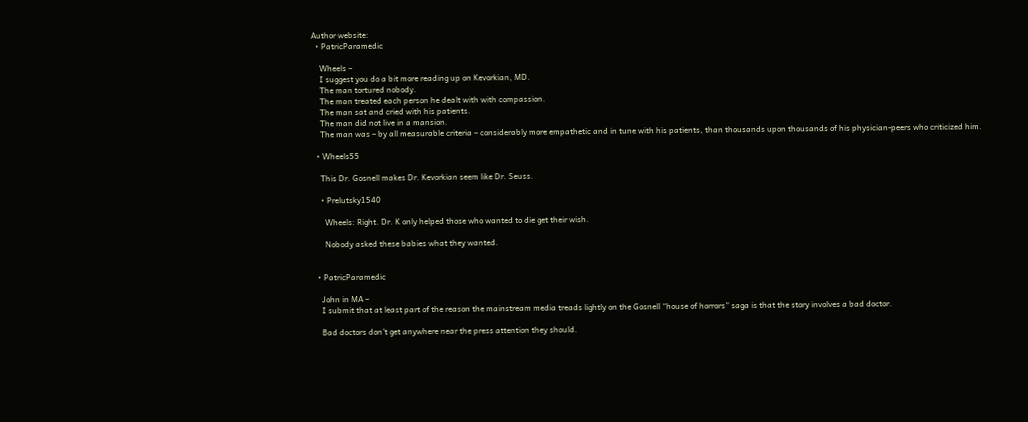Author website:
  • PatricParamedic

    Wheels –
    I suggest you do a bit more reading up on Kevorkian, MD.
    The man tortured nobody.
    The man treated each person he dealt with with compassion.
    The man sat and cried with his patients.
    The man did not live in a mansion.
    The man was – by all measurable criteria – considerably more empathetic and in tune with his patients, than thousands upon thousands of his physician-peers who criticized him.

  • Wheels55

    This Dr. Gosnell makes Dr. Kevorkian seem like Dr. Seuss.

    • Prelutsky1540

      Wheels: Right. Dr. K only helped those who wanted to die get their wish.

      Nobody asked these babies what they wanted.


  • PatricParamedic

    John in MA –
    I submit that at least part of the reason the mainstream media treads lightly on the Gosnell “house of horrors” saga is that the story involves a bad doctor.

    Bad doctors don’t get anywhere near the press attention they should.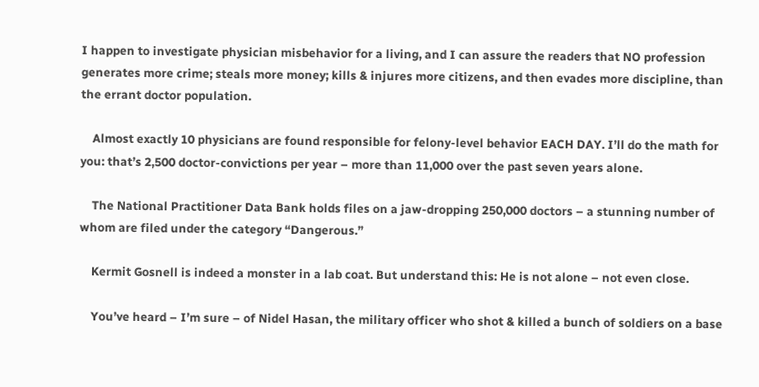I happen to investigate physician misbehavior for a living, and I can assure the readers that NO profession generates more crime; steals more money; kills & injures more citizens, and then evades more discipline, than the errant doctor population.

    Almost exactly 10 physicians are found responsible for felony-level behavior EACH DAY. I’ll do the math for you: that’s 2,500 doctor-convictions per year – more than 11,000 over the past seven years alone.

    The National Practitioner Data Bank holds files on a jaw-dropping 250,000 doctors – a stunning number of whom are filed under the category “Dangerous.”

    Kermit Gosnell is indeed a monster in a lab coat. But understand this: He is not alone – not even close.

    You’ve heard – I’m sure – of Nidel Hasan, the military officer who shot & killed a bunch of soldiers on a base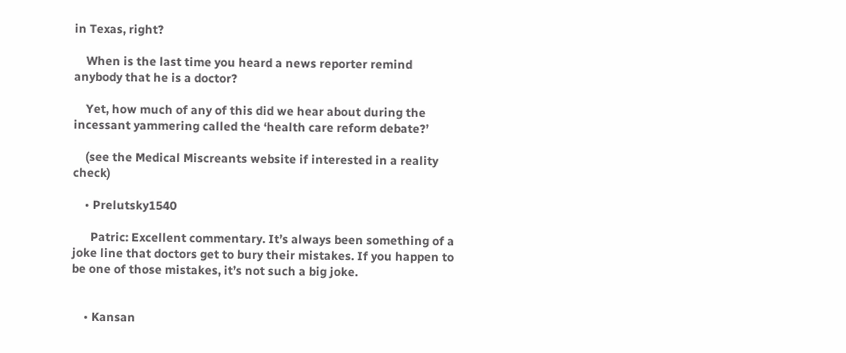in Texas, right?

    When is the last time you heard a news reporter remind anybody that he is a doctor?

    Yet, how much of any of this did we hear about during the incessant yammering called the ‘health care reform debate?’

    (see the Medical Miscreants website if interested in a reality check)

    • Prelutsky1540

      Patric: Excellent commentary. It’s always been something of a joke line that doctors get to bury their mistakes. If you happen to be one of those mistakes, it’s not such a big joke.


    • Kansan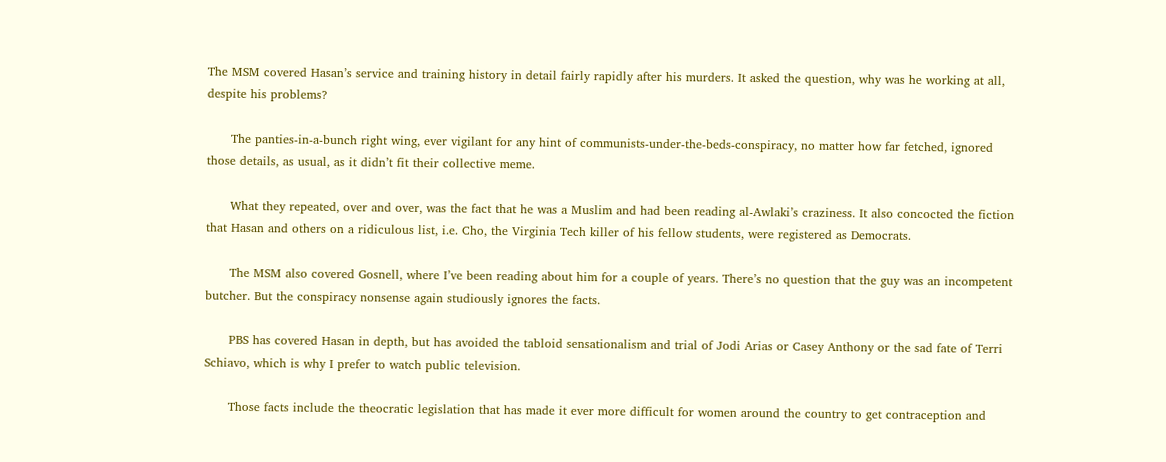The MSM covered Hasan’s service and training history in detail fairly rapidly after his murders. It asked the question, why was he working at all, despite his problems?

      The panties-in-a-bunch right wing, ever vigilant for any hint of communists-under-the-beds-conspiracy, no matter how far fetched, ignored those details, as usual, as it didn’t fit their collective meme.

      What they repeated, over and over, was the fact that he was a Muslim and had been reading al-Awlaki’s craziness. It also concocted the fiction that Hasan and others on a ridiculous list, i.e. Cho, the Virginia Tech killer of his fellow students, were registered as Democrats.

      The MSM also covered Gosnell, where I’ve been reading about him for a couple of years. There’s no question that the guy was an incompetent butcher. But the conspiracy nonsense again studiously ignores the facts.

      PBS has covered Hasan in depth, but has avoided the tabloid sensationalism and trial of Jodi Arias or Casey Anthony or the sad fate of Terri Schiavo, which is why I prefer to watch public television.

      Those facts include the theocratic legislation that has made it ever more difficult for women around the country to get contraception and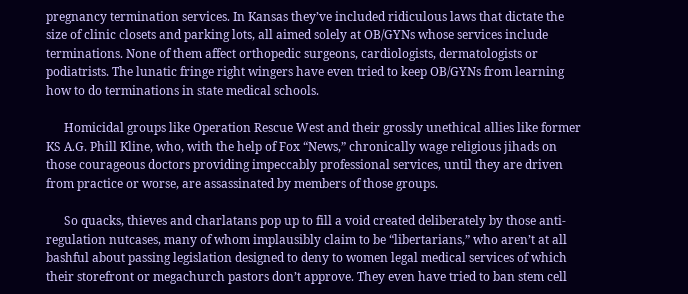pregnancy termination services. In Kansas they’ve included ridiculous laws that dictate the size of clinic closets and parking lots, all aimed solely at OB/GYNs whose services include terminations. None of them affect orthopedic surgeons, cardiologists, dermatologists or podiatrists. The lunatic fringe right wingers have even tried to keep OB/GYNs from learning how to do terminations in state medical schools.

      Homicidal groups like Operation Rescue West and their grossly unethical allies like former KS A.G. Phill Kline, who, with the help of Fox “News,” chronically wage religious jihads on those courageous doctors providing impeccably professional services, until they are driven from practice or worse, are assassinated by members of those groups.

      So quacks, thieves and charlatans pop up to fill a void created deliberately by those anti-regulation nutcases, many of whom implausibly claim to be “libertarians,” who aren’t at all bashful about passing legislation designed to deny to women legal medical services of which their storefront or megachurch pastors don’t approve. They even have tried to ban stem cell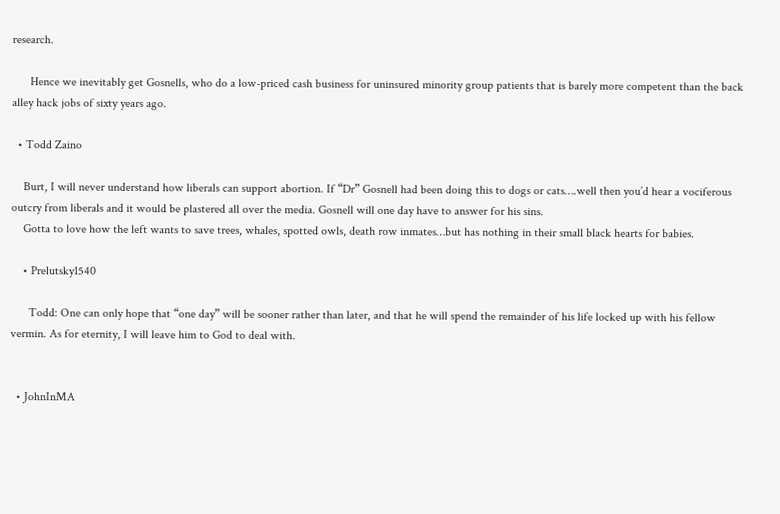research.

      Hence we inevitably get Gosnells, who do a low-priced cash business for uninsured minority group patients that is barely more competent than the back alley hack jobs of sixty years ago.

  • Todd Zaino

    Burt, I will never understand how liberals can support abortion. If “Dr” Gosnell had been doing this to dogs or cats….well then you’d hear a vociferous outcry from liberals and it would be plastered all over the media. Gosnell will one day have to answer for his sins.
    Gotta to love how the left wants to save trees, whales, spotted owls, death row inmates…but has nothing in their small black hearts for babies.

    • Prelutsky1540

      Todd: One can only hope that “one day” will be sooner rather than later, and that he will spend the remainder of his life locked up with his fellow vermin. As for eternity, I will leave him to God to deal with.


  • JohnInMA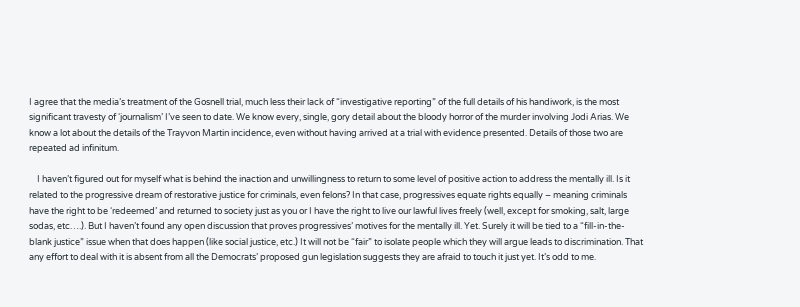I agree that the media’s treatment of the Gosnell trial, much less their lack of “investigative reporting” of the full details of his handiwork, is the most significant travesty of ‘journalism’ I’ve seen to date. We know every, single, gory detail about the bloody horror of the murder involving Jodi Arias. We know a lot about the details of the Trayvon Martin incidence, even without having arrived at a trial with evidence presented. Details of those two are repeated ad infinitum.

    I haven’t figured out for myself what is behind the inaction and unwillingness to return to some level of positive action to address the mentally ill. Is it related to the progressive dream of restorative justice for criminals, even felons? In that case, progressives equate rights equally – meaning criminals have the right to be ‘redeemed’ and returned to society just as you or I have the right to live our lawful lives freely (well, except for smoking, salt, large sodas, etc….). But I haven’t found any open discussion that proves progressives’ motives for the mentally ill. Yet. Surely it will be tied to a “fill-in-the-blank justice” issue when that does happen (like social justice, etc.) It will not be “fair” to isolate people which they will argue leads to discrimination. That any effort to deal with it is absent from all the Democrats’ proposed gun legislation suggests they are afraid to touch it just yet. It’s odd to me.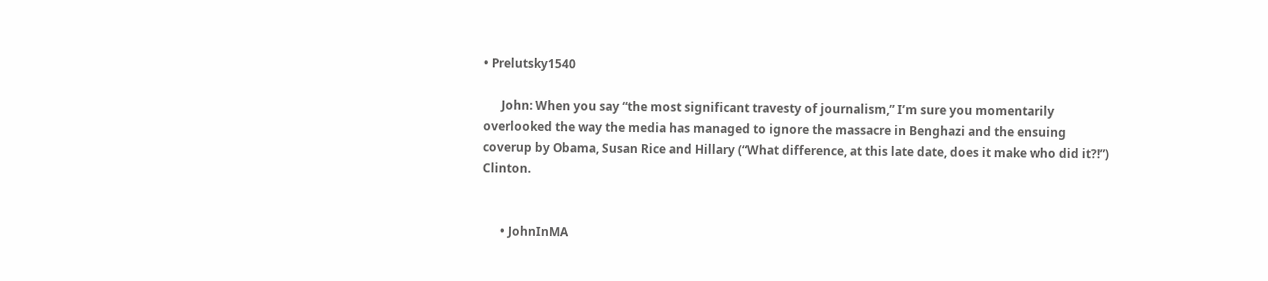• Prelutsky1540

      John: When you say “the most significant travesty of journalism,” I’m sure you momentarily overlooked the way the media has managed to ignore the massacre in Benghazi and the ensuing coverup by Obama, Susan Rice and Hillary (“What difference, at this late date, does it make who did it?!”) Clinton.


      • JohnInMA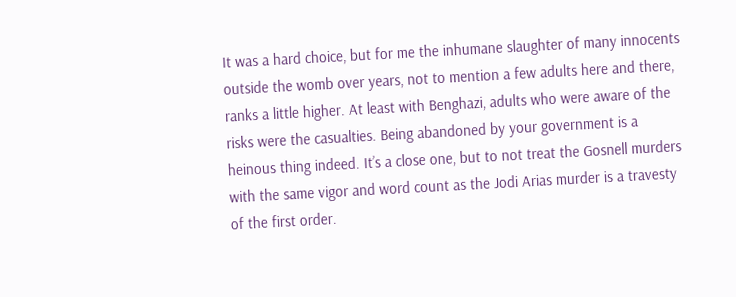It was a hard choice, but for me the inhumane slaughter of many innocents outside the womb over years, not to mention a few adults here and there, ranks a little higher. At least with Benghazi, adults who were aware of the risks were the casualties. Being abandoned by your government is a heinous thing indeed. It’s a close one, but to not treat the Gosnell murders with the same vigor and word count as the Jodi Arias murder is a travesty of the first order.